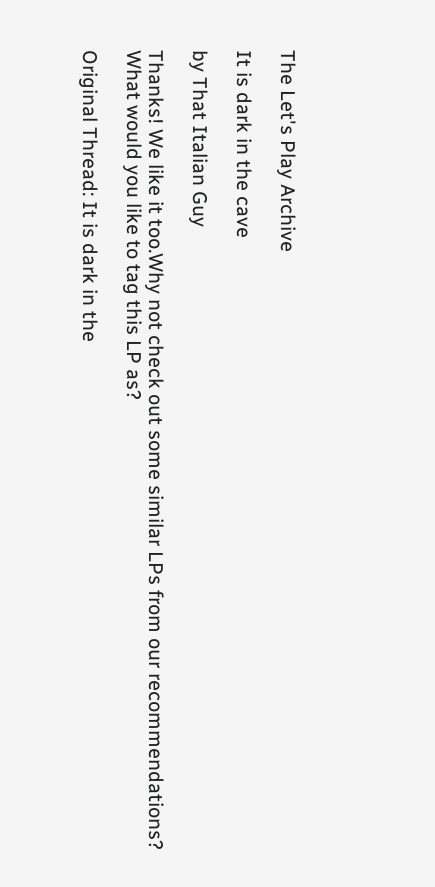The Let's Play Archive

It is dark in the cave

by That Italian Guy

Thanks! We like it too.Why not check out some similar LPs from our recommendations?
What would you like to tag this LP as?

Original Thread: It is dark in the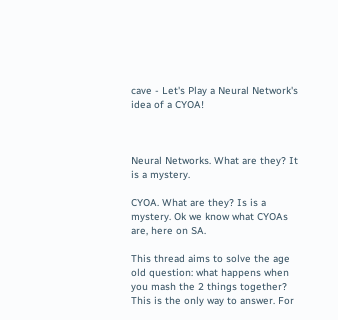cave - Let's Play a Neural Network's idea of a CYOA!



Neural Networks. What are they? It is a mystery.

CYOA. What are they? Is is a mystery. Ok we know what CYOAs are, here on SA.

This thread aims to solve the age old question: what happens when you mash the 2 things together? This is the only way to answer. For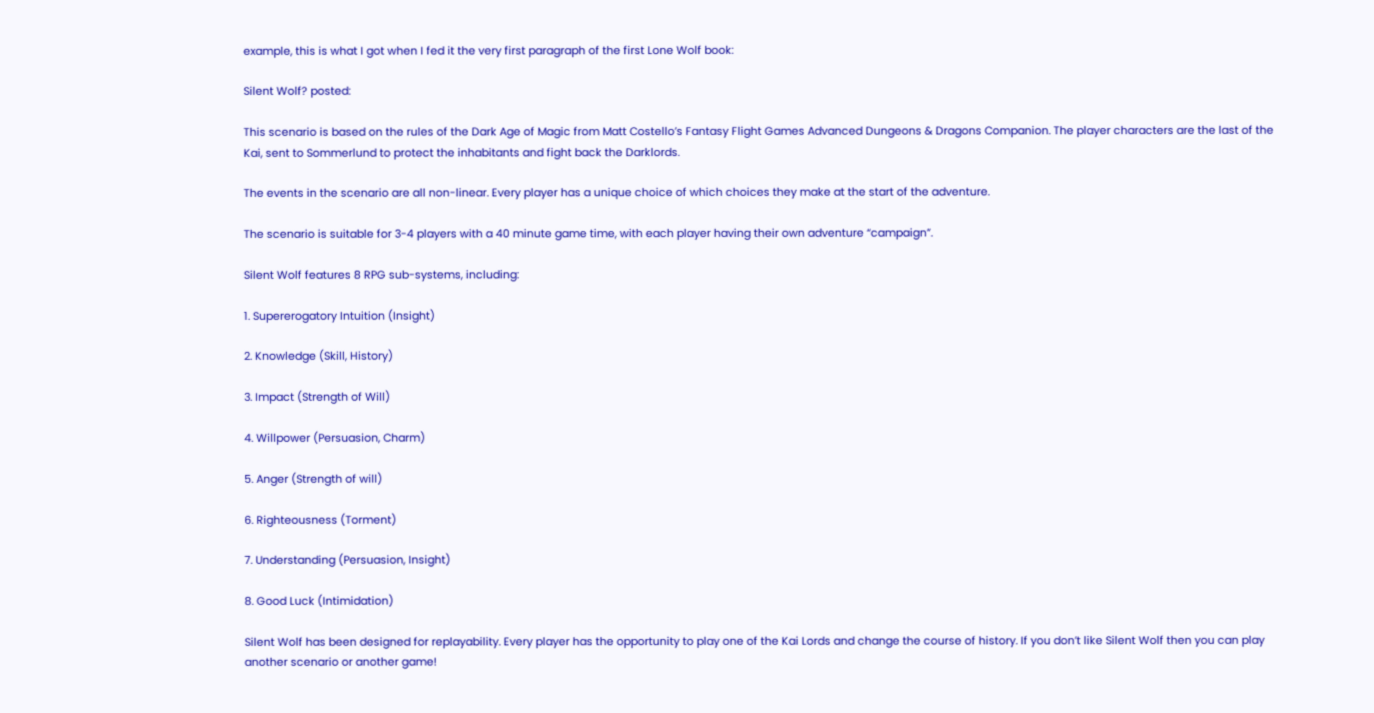example, this is what I got when I fed it the very first paragraph of the first Lone Wolf book:

Silent Wolf? posted:

This scenario is based on the rules of the Dark Age of Magic from Matt Costello’s Fantasy Flight Games Advanced Dungeons & Dragons Companion. The player characters are the last of the Kai, sent to Sommerlund to protect the inhabitants and fight back the Darklords.

The events in the scenario are all non-linear. Every player has a unique choice of which choices they make at the start of the adventure.

The scenario is suitable for 3-4 players with a 40 minute game time, with each player having their own adventure “campaign”.

Silent Wolf features 8 RPG sub-systems, including:

1. Supererogatory Intuition (Insight)

2. Knowledge (Skill, History)

3. Impact (Strength of Will)

4. Willpower (Persuasion, Charm)

5. Anger (Strength of will)

6. Righteousness (Torment)

7. Understanding (Persuasion, Insight)

8. Good Luck (Intimidation)

Silent Wolf has been designed for replayability. Every player has the opportunity to play one of the Kai Lords and change the course of history. If you don’t like Silent Wolf then you can play another scenario or another game!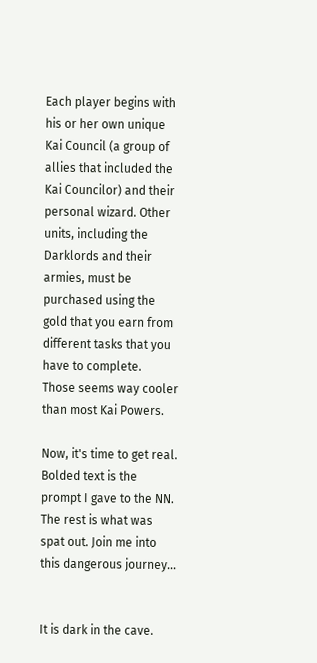Each player begins with his or her own unique Kai Council (a group of allies that included the Kai Councilor) and their personal wizard. Other units, including the Darklords and their armies, must be purchased using the gold that you earn from different tasks that you have to complete.
Those seems way cooler than most Kai Powers.

Now, it's time to get real. Bolded text is the prompt I gave to the NN. The rest is what was spat out. Join me into this dangerous journey...


It is dark in the cave.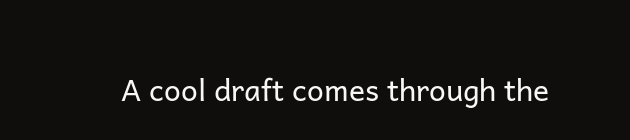A cool draft comes through the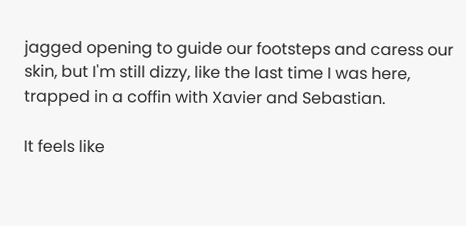jagged opening to guide our footsteps and caress our skin, but I'm still dizzy, like the last time I was here, trapped in a coffin with Xavier and Sebastian.

It feels like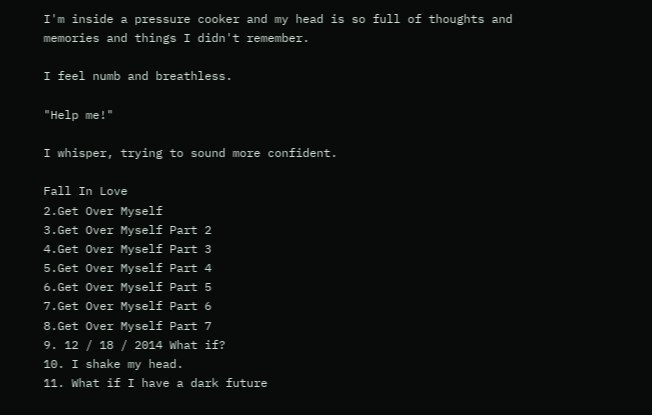I'm inside a pressure cooker and my head is so full of thoughts and memories and things I didn't remember.

I feel numb and breathless.

"Help me!"

I whisper, trying to sound more confident.

Fall In Love
2.Get Over Myself
3.Get Over Myself Part 2
4.Get Over Myself Part 3
5.Get Over Myself Part 4
6.Get Over Myself Part 5
7.Get Over Myself Part 6
8.Get Over Myself Part 7
9. 12 / 18 / 2014 What if?
10. I shake my head.
11. What if I have a dark future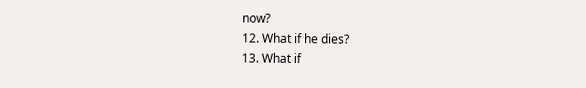now?
12. What if he dies?
13. What if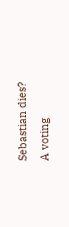Sebastian dies?
A voting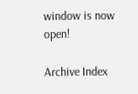window is now open!

Archive Index